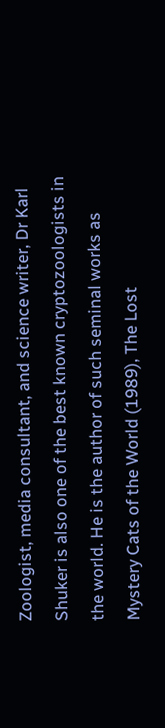Zoologist, media consultant, and science writer, Dr Karl Shuker is also one of the best known cryptozoologists in the world. He is the author of such seminal works as Mystery Cats of the World (1989), The Lost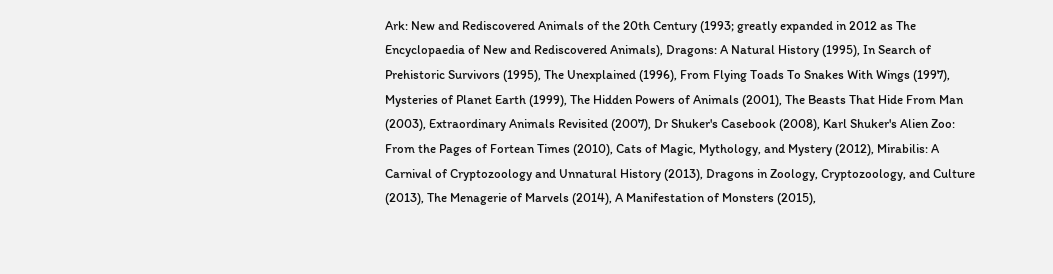Ark: New and Rediscovered Animals of the 20th Century (1993; greatly expanded in 2012 as The Encyclopaedia of New and Rediscovered Animals), Dragons: A Natural History (1995), In Search of Prehistoric Survivors (1995), The Unexplained (1996), From Flying Toads To Snakes With Wings (1997), Mysteries of Planet Earth (1999), The Hidden Powers of Animals (2001), The Beasts That Hide From Man (2003), Extraordinary Animals Revisited (2007), Dr Shuker's Casebook (2008), Karl Shuker's Alien Zoo: From the Pages of Fortean Times (2010), Cats of Magic, Mythology, and Mystery (2012), Mirabilis: A Carnival of Cryptozoology and Unnatural History (2013), Dragons in Zoology, Cryptozoology, and Culture (2013), The Menagerie of Marvels (2014), A Manifestation of Monsters (2015),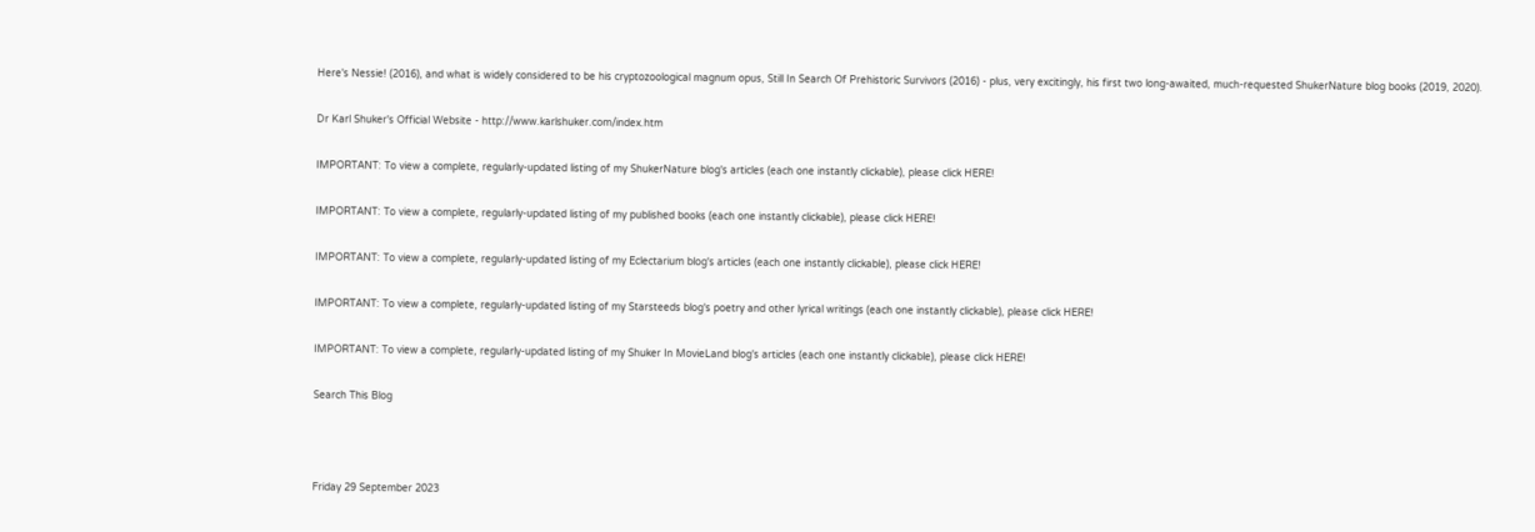Here's Nessie! (2016), and what is widely considered to be his cryptozoological magnum opus, Still In Search Of Prehistoric Survivors (2016) - plus, very excitingly, his first two long-awaited, much-requested ShukerNature blog books (2019, 2020).

Dr Karl Shuker's Official Website - http://www.karlshuker.com/index.htm

IMPORTANT: To view a complete, regularly-updated listing of my ShukerNature blog's articles (each one instantly clickable), please click HERE!

IMPORTANT: To view a complete, regularly-updated listing of my published books (each one instantly clickable), please click HERE!

IMPORTANT: To view a complete, regularly-updated listing of my Eclectarium blog's articles (each one instantly clickable), please click HERE!

IMPORTANT: To view a complete, regularly-updated listing of my Starsteeds blog's poetry and other lyrical writings (each one instantly clickable), please click HERE!

IMPORTANT: To view a complete, regularly-updated listing of my Shuker In MovieLand blog's articles (each one instantly clickable), please click HERE!

Search This Blog



Friday 29 September 2023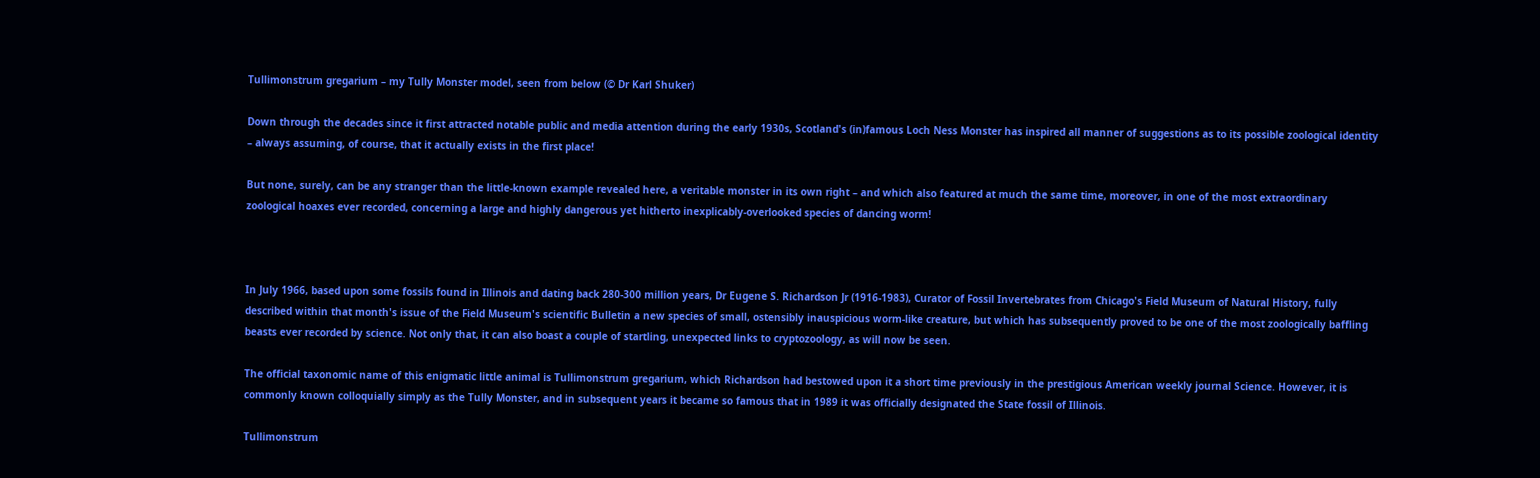Tullimonstrum gregarium – my Tully Monster model, seen from below (© Dr Karl Shuker)

Down through the decades since it first attracted notable public and media attention during the early 1930s, Scotland's (in)famous Loch Ness Monster has inspired all manner of suggestions as to its possible zoological identity – always assuming, of course, that it actually exists in the first place!

But none, surely, can be any stranger than the little-known example revealed here, a veritable monster in its own right – and which also featured at much the same time, moreover, in one of the most extraordinary zoological hoaxes ever recorded, concerning a large and highly dangerous yet hitherto inexplicably-overlooked species of dancing worm!



In July 1966, based upon some fossils found in Illinois and dating back 280-300 million years, Dr Eugene S. Richardson Jr (1916-1983), Curator of Fossil Invertebrates from Chicago's Field Museum of Natural History, fully described within that month's issue of the Field Museum's scientific Bulletin a new species of small, ostensibly inauspicious worm-like creature, but which has subsequently proved to be one of the most zoologically baffling beasts ever recorded by science. Not only that, it can also boast a couple of startling, unexpected links to cryptozoology, as will now be seen.

The official taxonomic name of this enigmatic little animal is Tullimonstrum gregarium, which Richardson had bestowed upon it a short time previously in the prestigious American weekly journal Science. However, it is commonly known colloquially simply as the Tully Monster, and in subsequent years it became so famous that in 1989 it was officially designated the State fossil of Illinois.

Tullimonstrum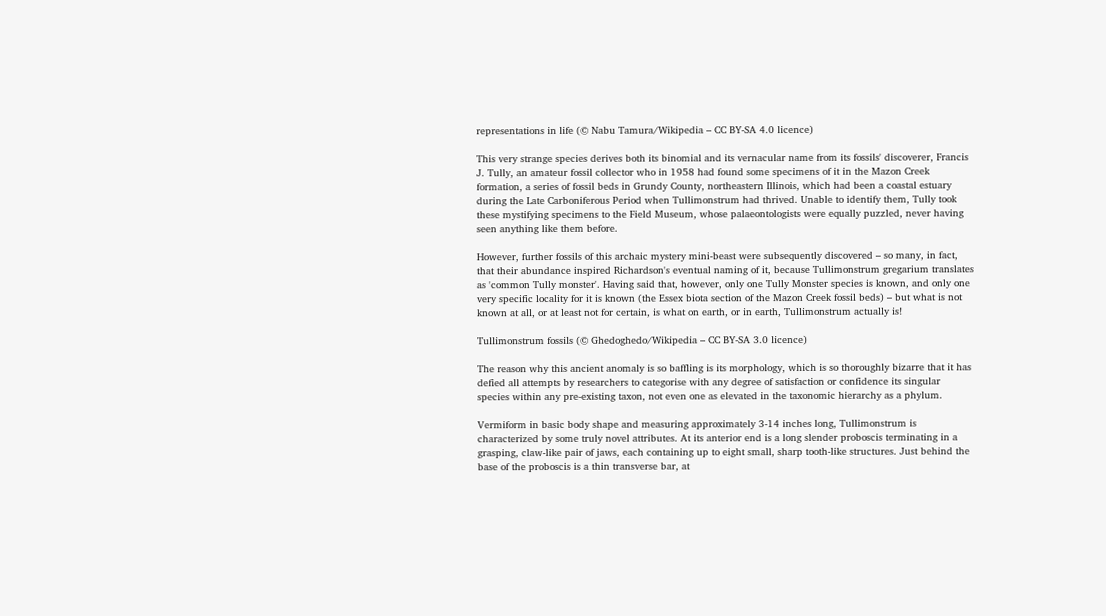representations in life (© Nabu Tamura/Wikipedia – CC BY-SA 4.0 licence)

This very strange species derives both its binomial and its vernacular name from its fossils' discoverer, Francis J. Tully, an amateur fossil collector who in 1958 had found some specimens of it in the Mazon Creek formation, a series of fossil beds in Grundy County, northeastern Illinois, which had been a coastal estuary during the Late Carboniferous Period when Tullimonstrum had thrived. Unable to identify them, Tully took these mystifying specimens to the Field Museum, whose palaeontologists were equally puzzled, never having seen anything like them before.

However, further fossils of this archaic mystery mini-beast were subsequently discovered – so many, in fact, that their abundance inspired Richardson's eventual naming of it, because Tullimonstrum gregarium translates as 'common Tully monster'. Having said that, however, only one Tully Monster species is known, and only one very specific locality for it is known (the Essex biota section of the Mazon Creek fossil beds) – but what is not known at all, or at least not for certain, is what on earth, or in earth, Tullimonstrum actually is!

Tullimonstrum fossils (© Ghedoghedo/Wikipedia – CC BY-SA 3.0 licence)

The reason why this ancient anomaly is so baffling is its morphology, which is so thoroughly bizarre that it has defied all attempts by researchers to categorise with any degree of satisfaction or confidence its singular species within any pre-existing taxon, not even one as elevated in the taxonomic hierarchy as a phylum.

Vermiform in basic body shape and measuring approximately 3-14 inches long, Tullimonstrum is characterized by some truly novel attributes. At its anterior end is a long slender proboscis terminating in a grasping, claw-like pair of jaws, each containing up to eight small, sharp tooth-like structures. Just behind the base of the proboscis is a thin transverse bar, at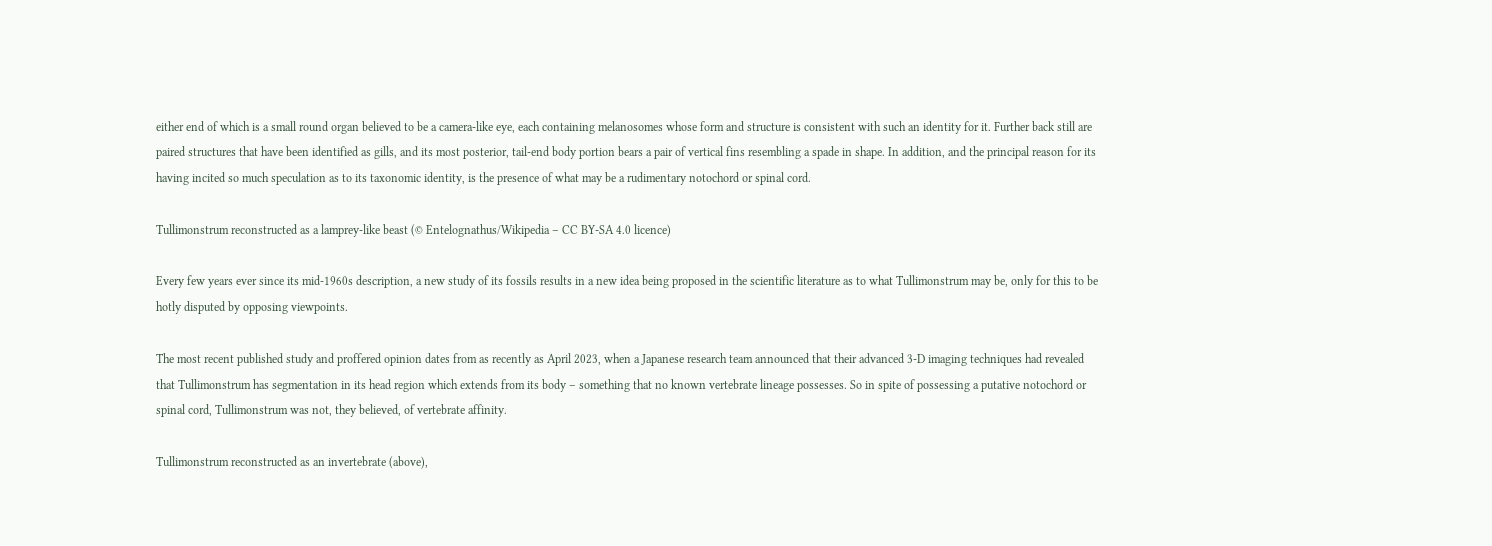either end of which is a small round organ believed to be a camera-like eye, each containing melanosomes whose form and structure is consistent with such an identity for it. Further back still are paired structures that have been identified as gills, and its most posterior, tail-end body portion bears a pair of vertical fins resembling a spade in shape. In addition, and the principal reason for its having incited so much speculation as to its taxonomic identity, is the presence of what may be a rudimentary notochord or spinal cord.

Tullimonstrum reconstructed as a lamprey-like beast (© Entelognathus/Wikipedia – CC BY-SA 4.0 licence)

Every few years ever since its mid-1960s description, a new study of its fossils results in a new idea being proposed in the scientific literature as to what Tullimonstrum may be, only for this to be hotly disputed by opposing viewpoints.

The most recent published study and proffered opinion dates from as recently as April 2023, when a Japanese research team announced that their advanced 3-D imaging techniques had revealed that Tullimonstrum has segmentation in its head region which extends from its body – something that no known vertebrate lineage possesses. So in spite of possessing a putative notochord or spinal cord, Tullimonstrum was not, they believed, of vertebrate affinity.

Tullimonstrum reconstructed as an invertebrate (above),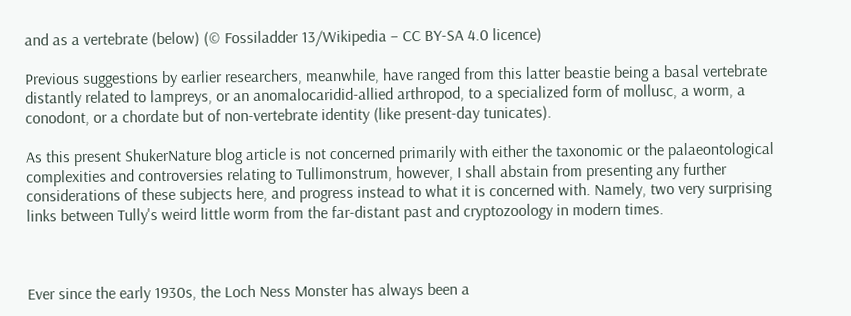and as a vertebrate (below) (© Fossiladder 13/Wikipedia – CC BY-SA 4.0 licence)

Previous suggestions by earlier researchers, meanwhile, have ranged from this latter beastie being a basal vertebrate distantly related to lampreys, or an anomalocaridid-allied arthropod, to a specialized form of mollusc, a worm, a conodont, or a chordate but of non-vertebrate identity (like present-day tunicates).

As this present ShukerNature blog article is not concerned primarily with either the taxonomic or the palaeontological complexities and controversies relating to Tullimonstrum, however, I shall abstain from presenting any further considerations of these subjects here, and progress instead to what it is concerned with. Namely, two very surprising links between Tully's weird little worm from the far-distant past and cryptozoology in modern times.



Ever since the early 1930s, the Loch Ness Monster has always been a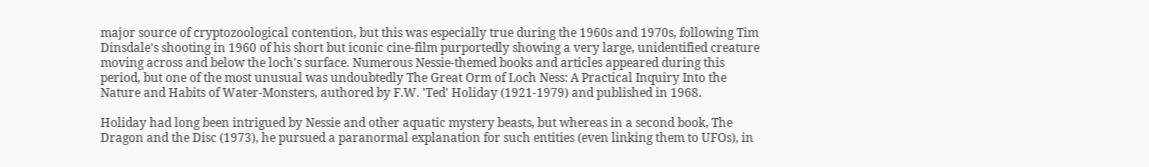major source of cryptozoological contention, but this was especially true during the 1960s and 1970s, following Tim Dinsdale's shooting in 1960 of his short but iconic cine-film purportedly showing a very large, unidentified creature moving across and below the loch's surface. Numerous Nessie-themed books and articles appeared during this period, but one of the most unusual was undoubtedly The Great Orm of Loch Ness: A Practical Inquiry Into the Nature and Habits of Water-Monsters, authored by F.W. 'Ted' Holiday (1921-1979) and published in 1968.

Holiday had long been intrigued by Nessie and other aquatic mystery beasts, but whereas in a second book, The Dragon and the Disc (1973), he pursued a paranormal explanation for such entities (even linking them to UFOs), in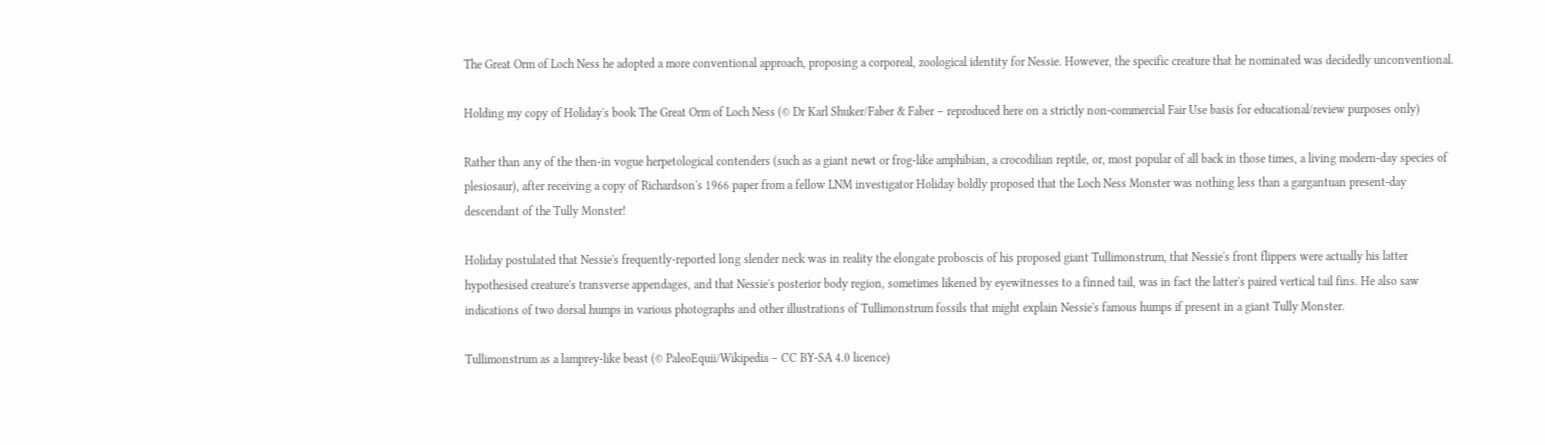The Great Orm of Loch Ness he adopted a more conventional approach, proposing a corporeal, zoological identity for Nessie. However, the specific creature that he nominated was decidedly unconventional.

Holding my copy of Holiday's book The Great Orm of Loch Ness (© Dr Karl Shuker/Faber & Faber – reproduced here on a strictly non-commercial Fair Use basis for educational/review purposes only)

Rather than any of the then-in vogue herpetological contenders (such as a giant newt or frog-like amphibian, a crocodilian reptile, or, most popular of all back in those times, a living modern-day species of plesiosaur), after receiving a copy of Richardson's 1966 paper from a fellow LNM investigator Holiday boldly proposed that the Loch Ness Monster was nothing less than a gargantuan present-day descendant of the Tully Monster!

Holiday postulated that Nessie's frequently-reported long slender neck was in reality the elongate proboscis of his proposed giant Tullimonstrum, that Nessie's front flippers were actually his latter hypothesised creature's transverse appendages, and that Nessie's posterior body region, sometimes likened by eyewitnesses to a finned tail, was in fact the latter's paired vertical tail fins. He also saw indications of two dorsal humps in various photographs and other illustrations of Tullimonstrum fossils that might explain Nessie's famous humps if present in a giant Tully Monster.

Tullimonstrum as a lamprey-like beast (© PaleoEquii/Wikipedia – CC BY-SA 4.0 licence)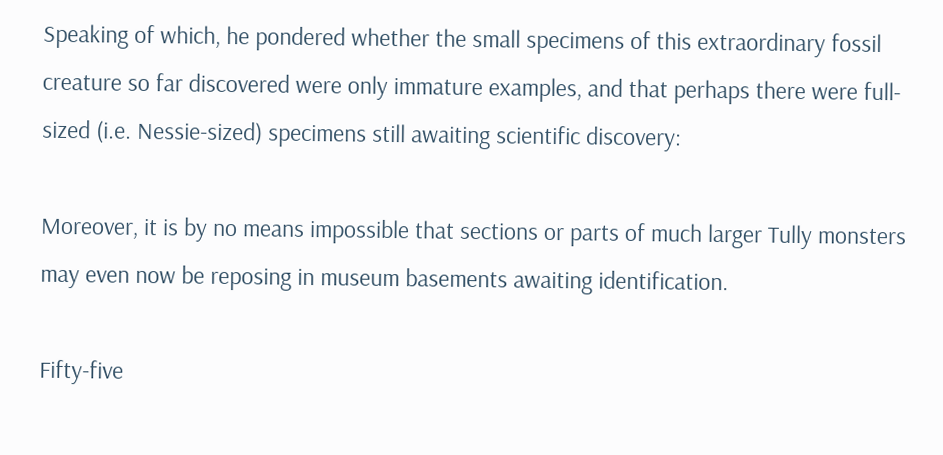Speaking of which, he pondered whether the small specimens of this extraordinary fossil creature so far discovered were only immature examples, and that perhaps there were full-sized (i.e. Nessie-sized) specimens still awaiting scientific discovery:

Moreover, it is by no means impossible that sections or parts of much larger Tully monsters may even now be reposing in museum basements awaiting identification.

Fifty-five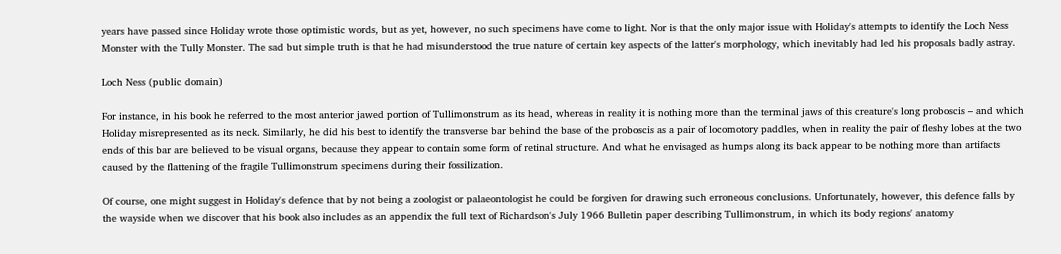years have passed since Holiday wrote those optimistic words, but as yet, however, no such specimens have come to light. Nor is that the only major issue with Holiday's attempts to identify the Loch Ness Monster with the Tully Monster. The sad but simple truth is that he had misunderstood the true nature of certain key aspects of the latter's morphology, which inevitably had led his proposals badly astray.

Loch Ness (public domain)

For instance, in his book he referred to the most anterior jawed portion of Tullimonstrum as its head, whereas in reality it is nothing more than the terminal jaws of this creature's long proboscis – and which Holiday misrepresented as its neck. Similarly, he did his best to identify the transverse bar behind the base of the proboscis as a pair of locomotory paddles, when in reality the pair of fleshy lobes at the two ends of this bar are believed to be visual organs, because they appear to contain some form of retinal structure. And what he envisaged as humps along its back appear to be nothing more than artifacts caused by the flattening of the fragile Tullimonstrum specimens during their fossilization.

Of course, one might suggest in Holiday's defence that by not being a zoologist or palaeontologist he could be forgiven for drawing such erroneous conclusions. Unfortunately, however, this defence falls by the wayside when we discover that his book also includes as an appendix the full text of Richardson's July 1966 Bulletin paper describing Tullimonstrum, in which its body regions' anatomy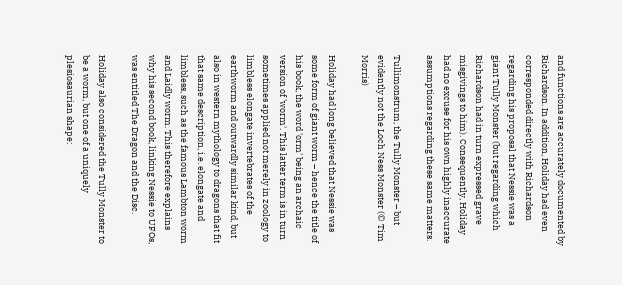and functions are accurately documented by Richardson. In addition, Holiday had even corresponded directly with Richardson regarding his proposal that Nessie was a giant Tully Monster (but regarding which Richardson had in turn expressed grave misgivings to him). Consequently, Holiday had no excuse for his own highly inaccurate assumptions regarding these same matters.

Tullimonstrum, the Tully Monster – but evidently not the Loch Ness Monster (© Tim Morris)

Holiday had long believed that Nessie was some form of giant worm – hence the title of his book, the word 'orm' being an archaic version of 'worm'. This latter term is in turn sometimes applied not merely in zoology to limbless elongate invertebrates of the earthworm and outwardly similar kind, but also in western mythology to dragons that fit that same description, i.e. elongate and limbless, such as the famous Lambton worm and Laidly worm. This therefore explains why his second book, linking Nessie to UFOs, was entitled The Dragon and the Disc.

Holiday also considered the Tully Monster to be a worm, but one of a uniquely plesiosaurian shape: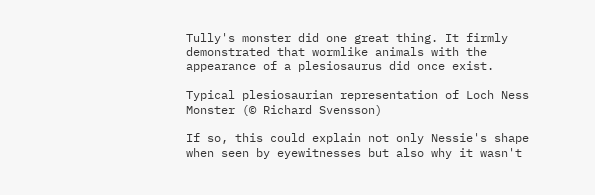Tully's monster did one great thing. It firmly demonstrated that wormlike animals with the appearance of a plesiosaurus did once exist.

Typical plesiosaurian representation of Loch Ness Monster (© Richard Svensson)

If so, this could explain not only Nessie's shape when seen by eyewitnesses but also why it wasn't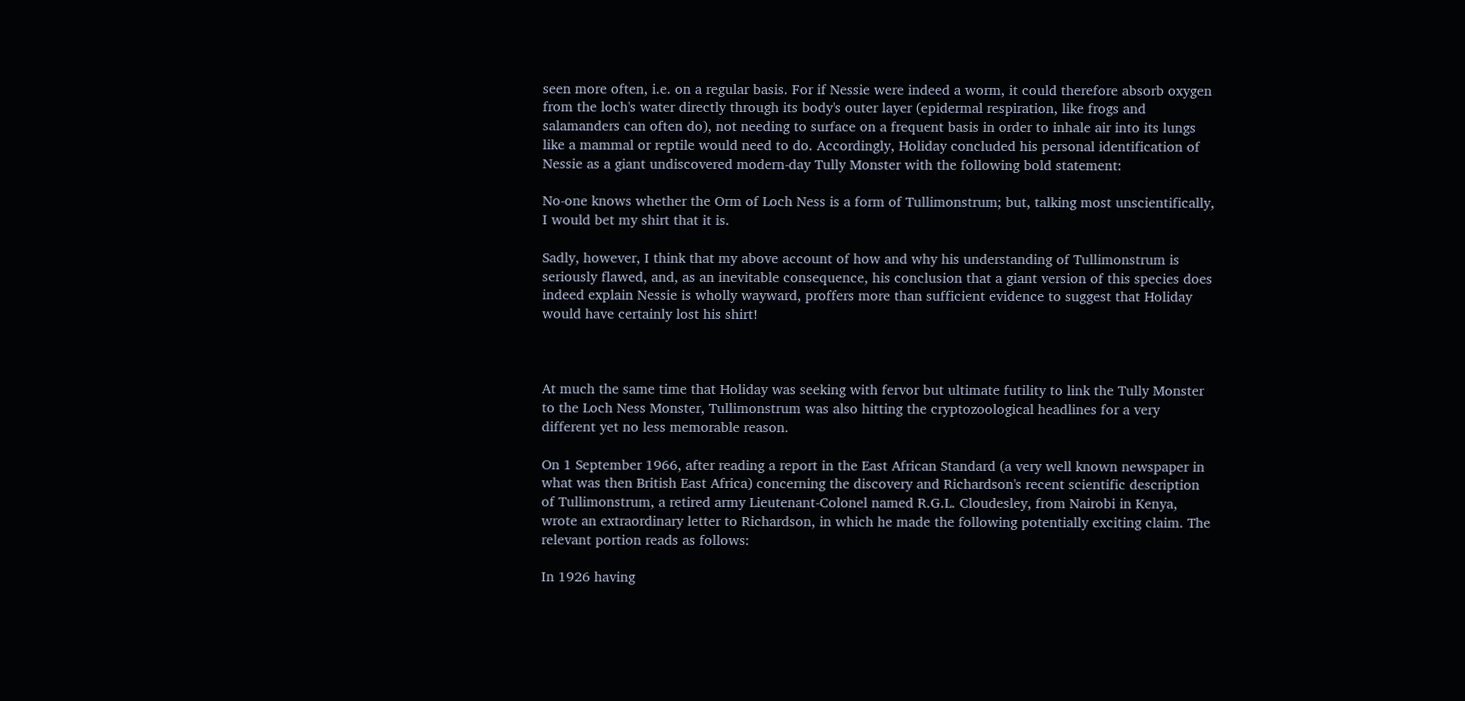seen more often, i.e. on a regular basis. For if Nessie were indeed a worm, it could therefore absorb oxygen from the loch's water directly through its body's outer layer (epidermal respiration, like frogs and salamanders can often do), not needing to surface on a frequent basis in order to inhale air into its lungs like a mammal or reptile would need to do. Accordingly, Holiday concluded his personal identification of Nessie as a giant undiscovered modern-day Tully Monster with the following bold statement:

No-one knows whether the Orm of Loch Ness is a form of Tullimonstrum; but, talking most unscientifically, I would bet my shirt that it is.

Sadly, however, I think that my above account of how and why his understanding of Tullimonstrum is seriously flawed, and, as an inevitable consequence, his conclusion that a giant version of this species does indeed explain Nessie is wholly wayward, proffers more than sufficient evidence to suggest that Holiday would have certainly lost his shirt!



At much the same time that Holiday was seeking with fervor but ultimate futility to link the Tully Monster to the Loch Ness Monster, Tullimonstrum was also hitting the cryptozoological headlines for a very different yet no less memorable reason.

On 1 September 1966, after reading a report in the East African Standard (a very well known newspaper in what was then British East Africa) concerning the discovery and Richardson's recent scientific description of Tullimonstrum, a retired army Lieutenant-Colonel named R.G.L. Cloudesley, from Nairobi in Kenya, wrote an extraordinary letter to Richardson, in which he made the following potentially exciting claim. The relevant portion reads as follows:

In 1926 having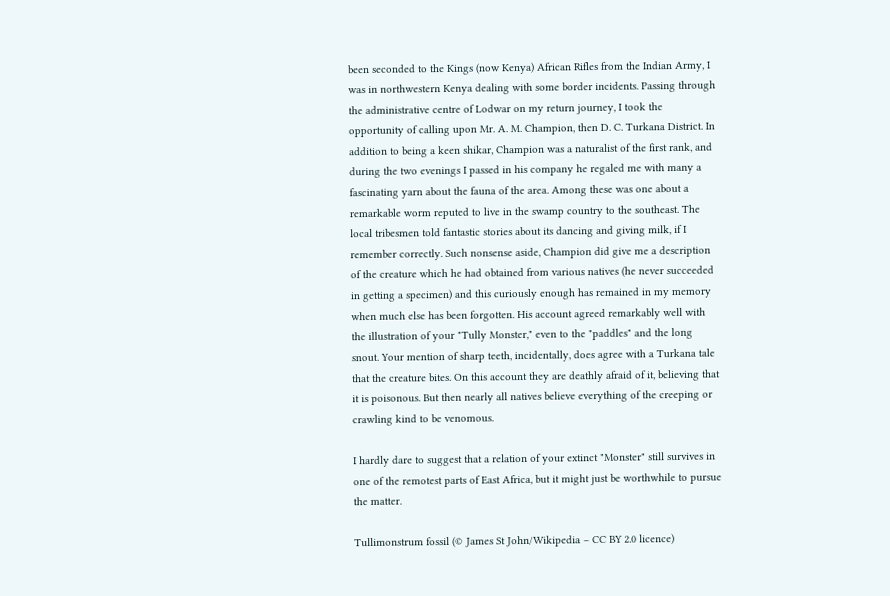been seconded to the Kings (now Kenya) African Rifles from the Indian Army, I was in northwestern Kenya dealing with some border incidents. Passing through the administrative centre of Lodwar on my return journey, I took the opportunity of calling upon Mr. A. M. Champion, then D. C. Turkana District. In addition to being a keen shikar, Champion was a naturalist of the first rank, and during the two evenings I passed in his company he regaled me with many a fascinating yarn about the fauna of the area. Among these was one about a remarkable worm reputed to live in the swamp country to the southeast. The local tribesmen told fantastic stories about its dancing and giving milk, if I remember correctly. Such nonsense aside, Champion did give me a description of the creature which he had obtained from various natives (he never succeeded in getting a specimen) and this curiously enough has remained in my memory when much else has been forgotten. His account agreed remarkably well with the illustration of your "Tully Monster," even to the "paddles" and the long snout. Your mention of sharp teeth, incidentally, does agree with a Turkana tale that the creature bites. On this account they are deathly afraid of it, believing that it is poisonous. But then nearly all natives believe everything of the creeping or crawling kind to be venomous.

I hardly dare to suggest that a relation of your extinct "Monster" still survives in one of the remotest parts of East Africa, but it might just be worthwhile to pursue the matter.

Tullimonstrum fossil (© James St John/Wikipedia – CC BY 2.0 licence)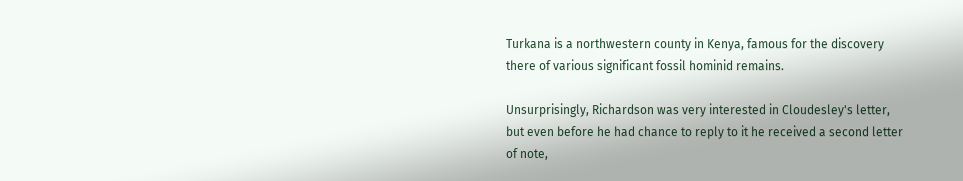Turkana is a northwestern county in Kenya, famous for the discovery there of various significant fossil hominid remains.

Unsurprisingly, Richardson was very interested in Cloudesley's letter, but even before he had chance to reply to it he received a second letter of note,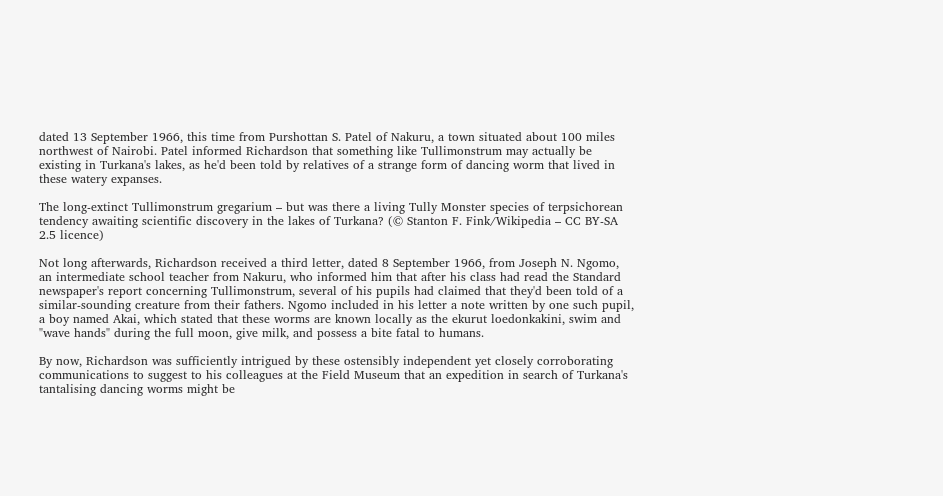dated 13 September 1966, this time from Purshottan S. Patel of Nakuru, a town situated about 100 miles northwest of Nairobi. Patel informed Richardson that something like Tullimonstrum may actually be existing in Turkana's lakes, as he'd been told by relatives of a strange form of dancing worm that lived in these watery expanses.

The long-extinct Tullimonstrum gregarium – but was there a living Tully Monster species of terpsichorean tendency awaiting scientific discovery in the lakes of Turkana? (© Stanton F. Fink/Wikipedia – CC BY-SA 2.5 licence)

Not long afterwards, Richardson received a third letter, dated 8 September 1966, from Joseph N. Ngomo, an intermediate school teacher from Nakuru, who informed him that after his class had read the Standard newspaper's report concerning Tullimonstrum, several of his pupils had claimed that they'd been told of a similar-sounding creature from their fathers. Ngomo included in his letter a note written by one such pupil, a boy named Akai, which stated that these worms are known locally as the ekurut loedonkakini, swim and "wave hands" during the full moon, give milk, and possess a bite fatal to humans.

By now, Richardson was sufficiently intrigued by these ostensibly independent yet closely corroborating communications to suggest to his colleagues at the Field Museum that an expedition in search of Turkana's tantalising dancing worms might be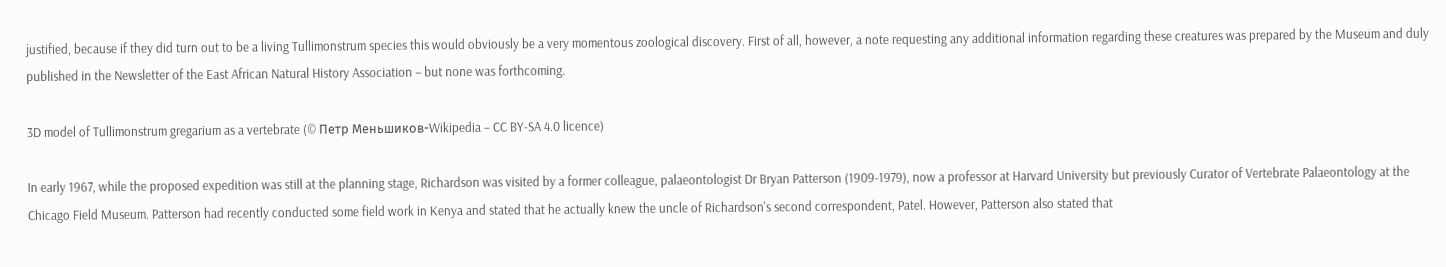justified, because if they did turn out to be a living Tullimonstrum species this would obviously be a very momentous zoological discovery. First of all, however, a note requesting any additional information regarding these creatures was prepared by the Museum and duly published in the Newsletter of the East African Natural History Association – but none was forthcoming.

3D model of Tullimonstrum gregarium as a vertebrate (© Петр Меньшиков-Wikipedia – CC BY-SA 4.0 licence)

In early 1967, while the proposed expedition was still at the planning stage, Richardson was visited by a former colleague, palaeontologist Dr Bryan Patterson (1909-1979), now a professor at Harvard University but previously Curator of Vertebrate Palaeontology at the Chicago Field Museum. Patterson had recently conducted some field work in Kenya and stated that he actually knew the uncle of Richardson's second correspondent, Patel. However, Patterson also stated that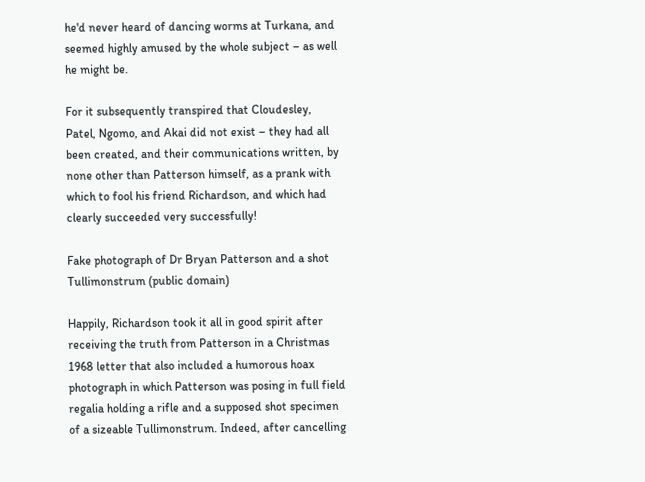he'd never heard of dancing worms at Turkana, and seemed highly amused by the whole subject – as well he might be.

For it subsequently transpired that Cloudesley, Patel, Ngomo, and Akai did not exist – they had all been created, and their communications written, by none other than Patterson himself, as a prank with which to fool his friend Richardson, and which had clearly succeeded very successfully!

Fake photograph of Dr Bryan Patterson and a shot Tullimonstrum (public domain)

Happily, Richardson took it all in good spirit after receiving the truth from Patterson in a Christmas 1968 letter that also included a humorous hoax photograph in which Patterson was posing in full field regalia holding a rifle and a supposed shot specimen of a sizeable Tullimonstrum. Indeed, after cancelling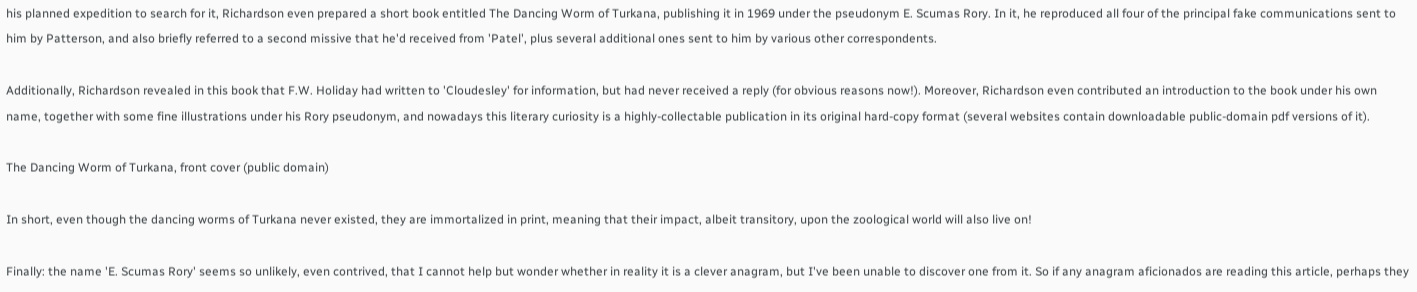his planned expedition to search for it, Richardson even prepared a short book entitled The Dancing Worm of Turkana, publishing it in 1969 under the pseudonym E. Scumas Rory. In it, he reproduced all four of the principal fake communications sent to him by Patterson, and also briefly referred to a second missive that he'd received from 'Patel', plus several additional ones sent to him by various other correspondents.

Additionally, Richardson revealed in this book that F.W. Holiday had written to 'Cloudesley' for information, but had never received a reply (for obvious reasons now!). Moreover, Richardson even contributed an introduction to the book under his own name, together with some fine illustrations under his Rory pseudonym, and nowadays this literary curiosity is a highly-collectable publication in its original hard-copy format (several websites contain downloadable public-domain pdf versions of it).

The Dancing Worm of Turkana, front cover (public domain)

In short, even though the dancing worms of Turkana never existed, they are immortalized in print, meaning that their impact, albeit transitory, upon the zoological world will also live on!

Finally: the name 'E. Scumas Rory' seems so unlikely, even contrived, that I cannot help but wonder whether in reality it is a clever anagram, but I've been unable to discover one from it. So if any anagram aficionados are reading this article, perhaps they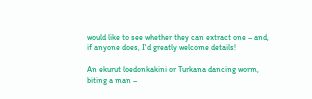would like to see whether they can extract one – and, if anyone does, I'd greatly welcome details!

An ekurut loedonkakini or Turkana dancing worm, biting a man –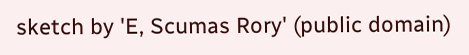sketch by 'E, Scumas Rory' (public domain)